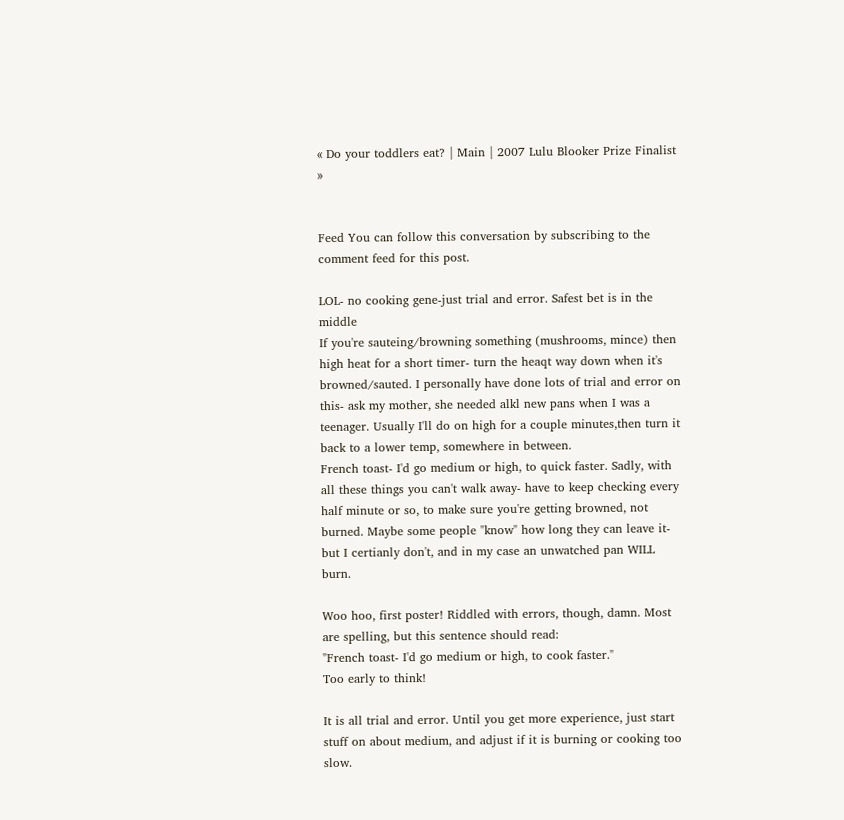« Do your toddlers eat? | Main | 2007 Lulu Blooker Prize Finalist »


Feed You can follow this conversation by subscribing to the comment feed for this post.

LOL- no cooking gene-just trial and error. Safest bet is in the middle
If you're sauteing/browning something (mushrooms, mince) then high heat for a short timer- turn the heaqt way down when it's browned/sauted. I personally have done lots of trial and error on this- ask my mother, she needed alkl new pans when I was a teenager. Usually I'll do on high for a couple minutes,then turn it back to a lower temp, somewhere in between.
French toast- I'd go medium or high, to quick faster. Sadly, with all these things you can't walk away- have to keep checking every half minute or so, to make sure you're getting browned, not burned. Maybe some people "know" how long they can leave it- but I certianly don't, and in my case an unwatched pan WILL burn.

Woo hoo, first poster! Riddled with errors, though, damn. Most are spelling, but this sentence should read:
"French toast- I'd go medium or high, to cook faster."
Too early to think!

It is all trial and error. Until you get more experience, just start stuff on about medium, and adjust if it is burning or cooking too slow.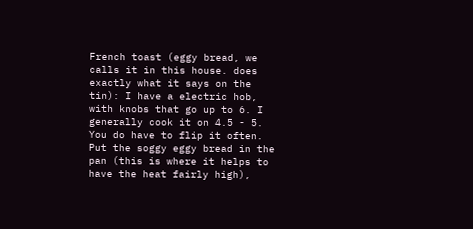French toast (eggy bread, we calls it in this house. does exactly what it says on the tin): I have a electric hob, with knobs that go up to 6. I generally cook it on 4.5 - 5. You do have to flip it often. Put the soggy eggy bread in the pan (this is where it helps to have the heat fairly high),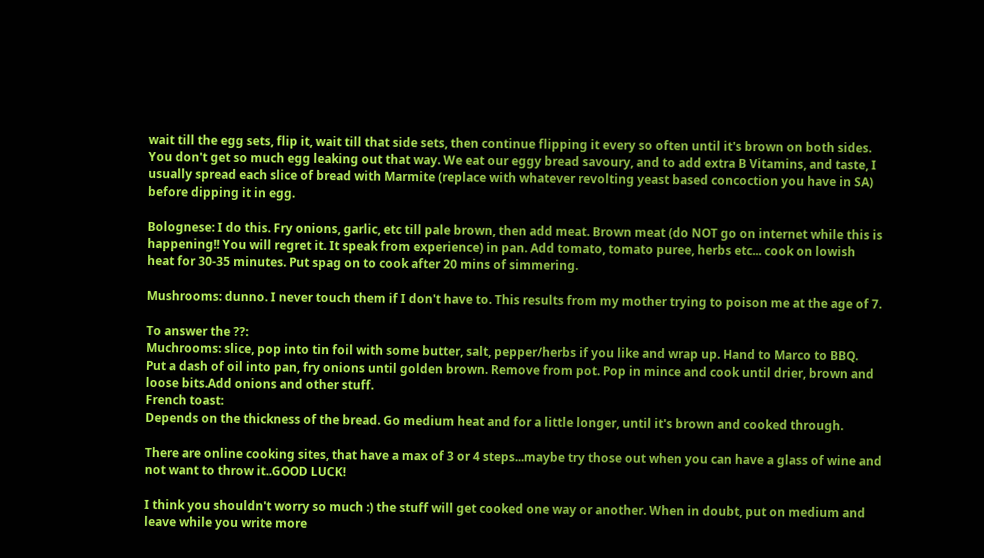wait till the egg sets, flip it, wait till that side sets, then continue flipping it every so often until it's brown on both sides. You don't get so much egg leaking out that way. We eat our eggy bread savoury, and to add extra B Vitamins, and taste, I usually spread each slice of bread with Marmite (replace with whatever revolting yeast based concoction you have in SA) before dipping it in egg.

Bolognese: I do this. Fry onions, garlic, etc till pale brown, then add meat. Brown meat (do NOT go on internet while this is happening!! You will regret it. It speak from experience) in pan. Add tomato, tomato puree, herbs etc... cook on lowish heat for 30-35 minutes. Put spag on to cook after 20 mins of simmering.

Mushrooms: dunno. I never touch them if I don't have to. This results from my mother trying to poison me at the age of 7.

To answer the ??:
Muchrooms: slice, pop into tin foil with some butter, salt, pepper/herbs if you like and wrap up. Hand to Marco to BBQ.
Put a dash of oil into pan, fry onions until golden brown. Remove from pot. Pop in mince and cook until drier, brown and loose bits.Add onions and other stuff.
French toast:
Depends on the thickness of the bread. Go medium heat and for a little longer, until it's brown and cooked through.

There are online cooking sites, that have a max of 3 or 4 steps...maybe try those out when you can have a glass of wine and not want to throw it..GOOD LUCK!

I think you shouldn't worry so much :) the stuff will get cooked one way or another. When in doubt, put on medium and leave while you write more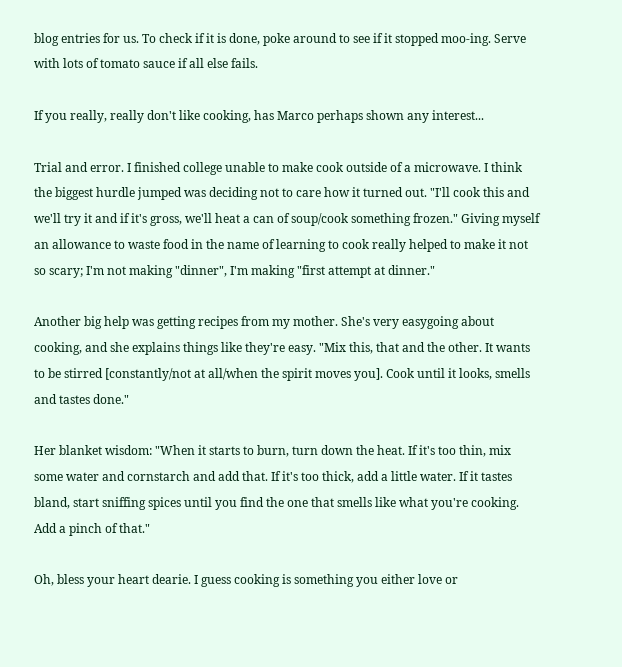blog entries for us. To check if it is done, poke around to see if it stopped moo-ing. Serve with lots of tomato sauce if all else fails.

If you really, really don't like cooking, has Marco perhaps shown any interest...

Trial and error. I finished college unable to make cook outside of a microwave. I think the biggest hurdle jumped was deciding not to care how it turned out. "I'll cook this and we'll try it and if it's gross, we'll heat a can of soup/cook something frozen." Giving myself an allowance to waste food in the name of learning to cook really helped to make it not so scary; I'm not making "dinner", I'm making "first attempt at dinner."

Another big help was getting recipes from my mother. She's very easygoing about cooking, and she explains things like they're easy. "Mix this, that and the other. It wants to be stirred [constantly/not at all/when the spirit moves you]. Cook until it looks, smells and tastes done."

Her blanket wisdom: "When it starts to burn, turn down the heat. If it's too thin, mix some water and cornstarch and add that. If it's too thick, add a little water. If it tastes bland, start sniffing spices until you find the one that smells like what you're cooking. Add a pinch of that."

Oh, bless your heart dearie. I guess cooking is something you either love or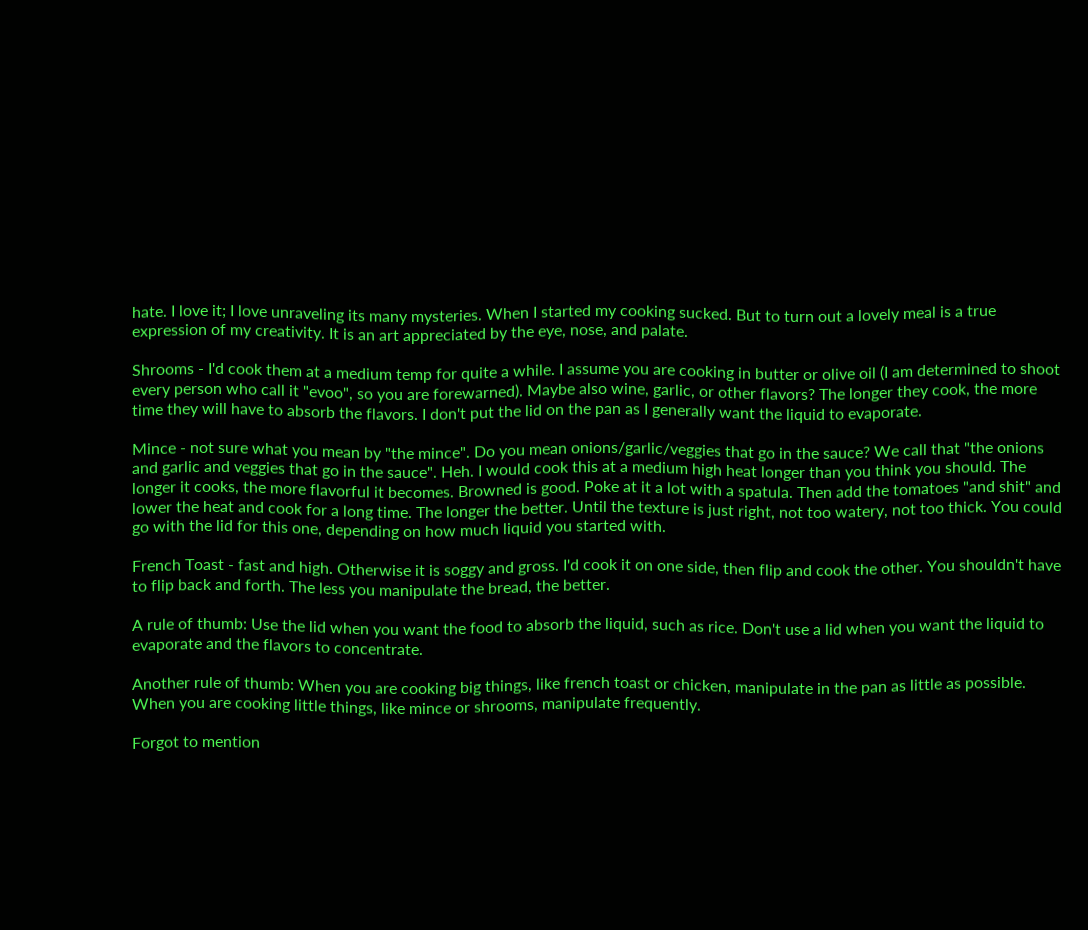hate. I love it; I love unraveling its many mysteries. When I started my cooking sucked. But to turn out a lovely meal is a true expression of my creativity. It is an art appreciated by the eye, nose, and palate.

Shrooms - I'd cook them at a medium temp for quite a while. I assume you are cooking in butter or olive oil (I am determined to shoot every person who call it "evoo", so you are forewarned). Maybe also wine, garlic, or other flavors? The longer they cook, the more time they will have to absorb the flavors. I don't put the lid on the pan as I generally want the liquid to evaporate.

Mince - not sure what you mean by "the mince". Do you mean onions/garlic/veggies that go in the sauce? We call that "the onions and garlic and veggies that go in the sauce". Heh. I would cook this at a medium high heat longer than you think you should. The longer it cooks, the more flavorful it becomes. Browned is good. Poke at it a lot with a spatula. Then add the tomatoes "and shit" and lower the heat and cook for a long time. The longer the better. Until the texture is just right, not too watery, not too thick. You could go with the lid for this one, depending on how much liquid you started with.

French Toast - fast and high. Otherwise it is soggy and gross. I'd cook it on one side, then flip and cook the other. You shouldn't have to flip back and forth. The less you manipulate the bread, the better.

A rule of thumb: Use the lid when you want the food to absorb the liquid, such as rice. Don't use a lid when you want the liquid to evaporate and the flavors to concentrate.

Another rule of thumb: When you are cooking big things, like french toast or chicken, manipulate in the pan as little as possible. When you are cooking little things, like mince or shrooms, manipulate frequently.

Forgot to mention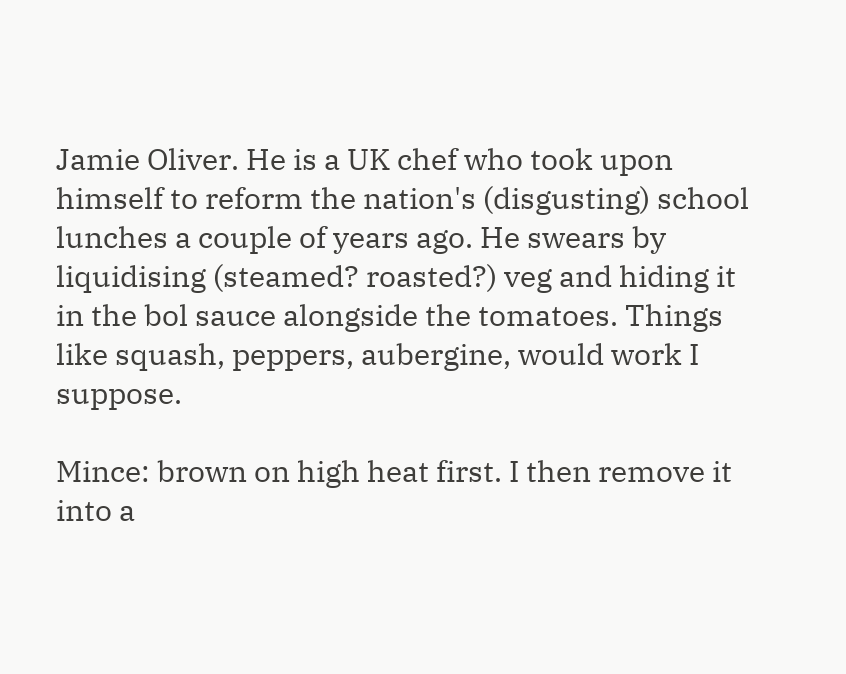Jamie Oliver. He is a UK chef who took upon himself to reform the nation's (disgusting) school lunches a couple of years ago. He swears by liquidising (steamed? roasted?) veg and hiding it in the bol sauce alongside the tomatoes. Things like squash, peppers, aubergine, would work I suppose.

Mince: brown on high heat first. I then remove it into a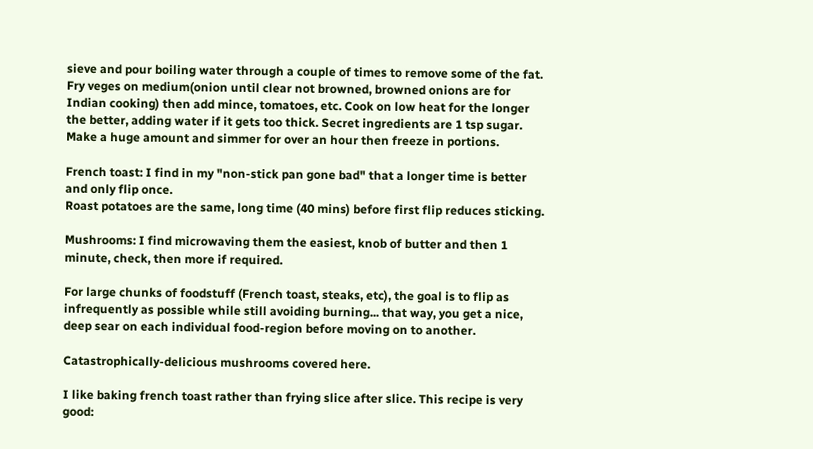sieve and pour boiling water through a couple of times to remove some of the fat. Fry veges on medium(onion until clear not browned, browned onions are for Indian cooking) then add mince, tomatoes, etc. Cook on low heat for the longer the better, adding water if it gets too thick. Secret ingredients are 1 tsp sugar. Make a huge amount and simmer for over an hour then freeze in portions.

French toast: I find in my "non-stick pan gone bad" that a longer time is better and only flip once.
Roast potatoes are the same, long time (40 mins) before first flip reduces sticking.

Mushrooms: I find microwaving them the easiest, knob of butter and then 1 minute, check, then more if required.

For large chunks of foodstuff (French toast, steaks, etc), the goal is to flip as infrequently as possible while still avoiding burning... that way, you get a nice, deep sear on each individual food-region before moving on to another.

Catastrophically-delicious mushrooms covered here.

I like baking french toast rather than frying slice after slice. This recipe is very good: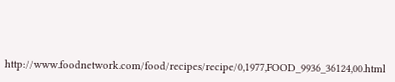http://www.foodnetwork.com/food/recipes/recipe/0,1977,FOOD_9936_36124,00.html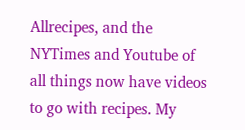Allrecipes, and the NYTimes and Youtube of all things now have videos to go with recipes. My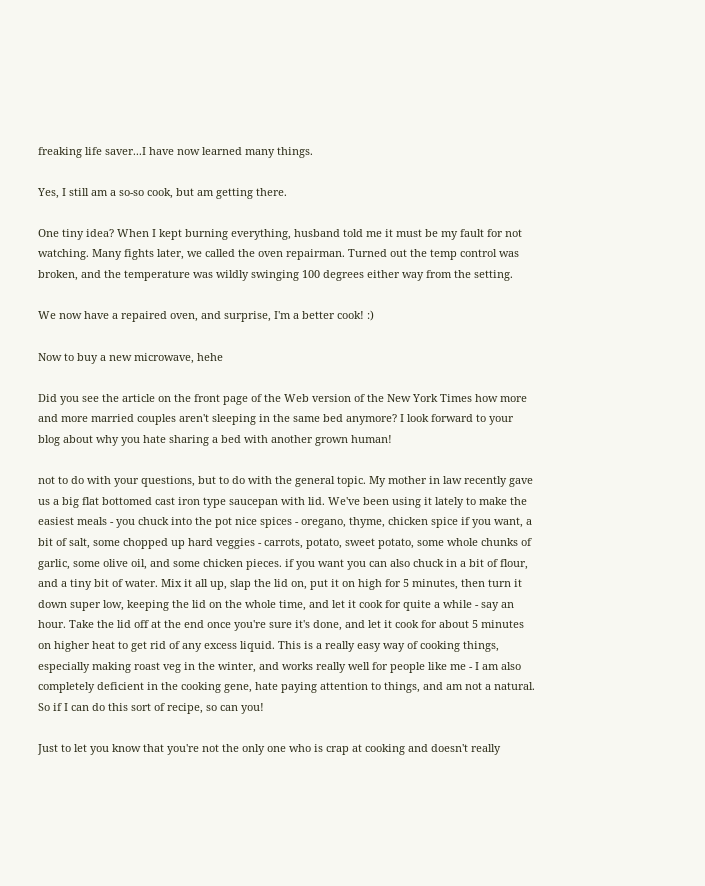freaking life saver...I have now learned many things.

Yes, I still am a so-so cook, but am getting there.

One tiny idea? When I kept burning everything, husband told me it must be my fault for not watching. Many fights later, we called the oven repairman. Turned out the temp control was broken, and the temperature was wildly swinging 100 degrees either way from the setting.

We now have a repaired oven, and surprise, I'm a better cook! :)

Now to buy a new microwave, hehe

Did you see the article on the front page of the Web version of the New York Times how more and more married couples aren't sleeping in the same bed anymore? I look forward to your blog about why you hate sharing a bed with another grown human!

not to do with your questions, but to do with the general topic. My mother in law recently gave us a big flat bottomed cast iron type saucepan with lid. We've been using it lately to make the easiest meals - you chuck into the pot nice spices - oregano, thyme, chicken spice if you want, a bit of salt, some chopped up hard veggies - carrots, potato, sweet potato, some whole chunks of garlic, some olive oil, and some chicken pieces. if you want you can also chuck in a bit of flour, and a tiny bit of water. Mix it all up, slap the lid on, put it on high for 5 minutes, then turn it down super low, keeping the lid on the whole time, and let it cook for quite a while - say an hour. Take the lid off at the end once you're sure it's done, and let it cook for about 5 minutes on higher heat to get rid of any excess liquid. This is a really easy way of cooking things, especially making roast veg in the winter, and works really well for people like me - I am also completely deficient in the cooking gene, hate paying attention to things, and am not a natural. So if I can do this sort of recipe, so can you!

Just to let you know that you're not the only one who is crap at cooking and doesn't really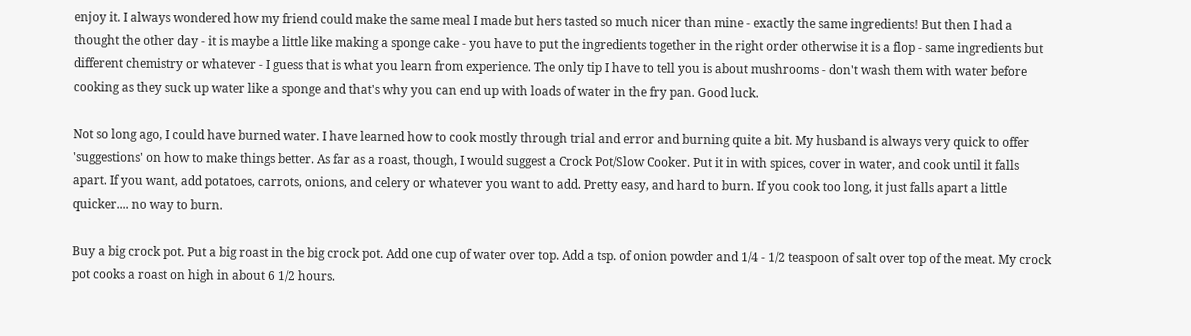enjoy it. I always wondered how my friend could make the same meal I made but hers tasted so much nicer than mine - exactly the same ingredients! But then I had a thought the other day - it is maybe a little like making a sponge cake - you have to put the ingredients together in the right order otherwise it is a flop - same ingredients but different chemistry or whatever - I guess that is what you learn from experience. The only tip I have to tell you is about mushrooms - don't wash them with water before cooking as they suck up water like a sponge and that's why you can end up with loads of water in the fry pan. Good luck.

Not so long ago, I could have burned water. I have learned how to cook mostly through trial and error and burning quite a bit. My husband is always very quick to offer 'suggestions' on how to make things better. As far as a roast, though, I would suggest a Crock Pot/Slow Cooker. Put it in with spices, cover in water, and cook until it falls apart. If you want, add potatoes, carrots, onions, and celery or whatever you want to add. Pretty easy, and hard to burn. If you cook too long, it just falls apart a little quicker.... no way to burn.

Buy a big crock pot. Put a big roast in the big crock pot. Add one cup of water over top. Add a tsp. of onion powder and 1/4 - 1/2 teaspoon of salt over top of the meat. My crock pot cooks a roast on high in about 6 1/2 hours.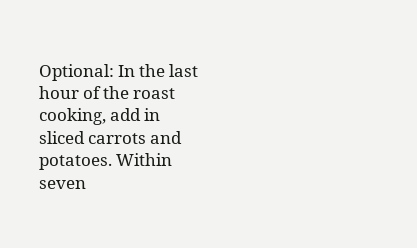Optional: In the last hour of the roast cooking, add in sliced carrots and potatoes. Within seven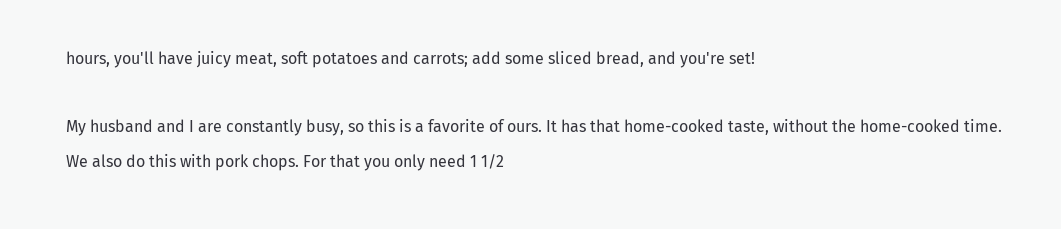hours, you'll have juicy meat, soft potatoes and carrots; add some sliced bread, and you're set!

My husband and I are constantly busy, so this is a favorite of ours. It has that home-cooked taste, without the home-cooked time. We also do this with pork chops. For that you only need 1 1/2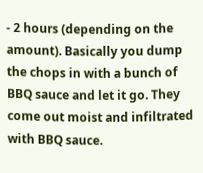- 2 hours (depending on the amount). Basically you dump the chops in with a bunch of BBQ sauce and let it go. They come out moist and infiltrated with BBQ sauce.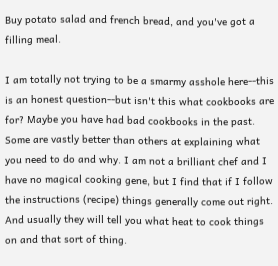Buy potato salad and french bread, and you've got a filling meal.

I am totally not trying to be a smarmy asshole here--this is an honest question--but isn't this what cookbooks are for? Maybe you have had bad cookbooks in the past. Some are vastly better than others at explaining what you need to do and why. I am not a brilliant chef and I have no magical cooking gene, but I find that if I follow the instructions (recipe) things generally come out right. And usually they will tell you what heat to cook things on and that sort of thing.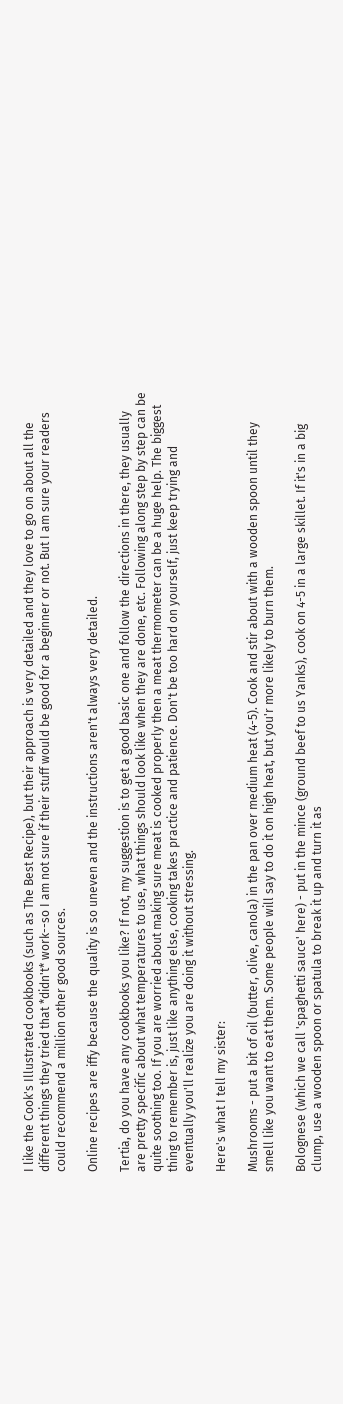I like the Cook's Illustrated cookbooks (such as The Best Recipe), but their approach is very detailed and they love to go on about all the different things they tried that *didn't* work--so I am not sure if their stuff would be good for a beginner or not. But I am sure your readers could recommend a million other good sources.

Online recipes are iffy because the quality is so uneven and the instructions aren't always very detailed.

Tertia, do you have any cookbooks you like? If not, my suggestion is to get a good basic one and follow the directions in there, they usually are pretty specific about what temperatures to use, what things should look like when they are done, etc. Following along step by step can be quite soothing too. If you are worried about making sure meat is cooked properly then a meat thermometer can be a huge help. The biggest thing to remember is, just like anything else, cooking takes practice and patience. Don't be too hard on yourself, just keep trying and eventually you'll realize you are doing it without stressing.

Here's what I tell my sister:

Mushrooms - put a bit of oil (butter, olive, canola) in the pan over medium heat (4-5). Cook and stir about with a wooden spoon until they smell like you want to eat them. Some people will say to do it on high heat, but you'r more likely to burn them.

Bolognese (which we call 'spaghetti sauce' here) - put in the mince (ground beef to us Yanks), cook on 4-5 in a large skillet. If it's in a big clump, use a wooden spoon or spatula to break it up and turn it as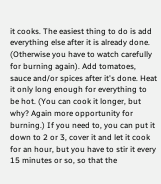it cooks. The easiest thing to do is add everything else after it is already done. (Otherwise you have to watch carefully for burning again). Add tomatoes, sauce and/or spices after it's done. Heat it only long enough for everything to be hot. (You can cook it longer, but why? Again more opportunity for burning.) If you need to, you can put it down to 2 or 3, cover it and let it cook for an hour, but you have to stir it every 15 minutes or so, so that the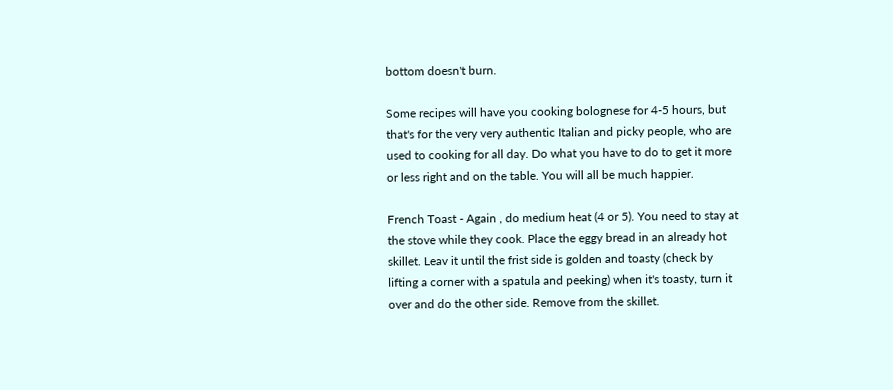bottom doesn't burn.

Some recipes will have you cooking bolognese for 4-5 hours, but that's for the very very authentic Italian and picky people, who are used to cooking for all day. Do what you have to do to get it more or less right and on the table. You will all be much happier.

French Toast - Again , do medium heat (4 or 5). You need to stay at the stove while they cook. Place the eggy bread in an already hot skillet. Leav it until the frist side is golden and toasty (check by lifting a corner with a spatula and peeking) when it's toasty, turn it over and do the other side. Remove from the skillet.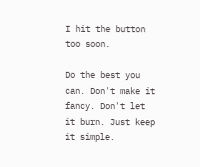I hit the button too soon.

Do the best you can. Don't make it fancy. Don't let it burn. Just keep it simple.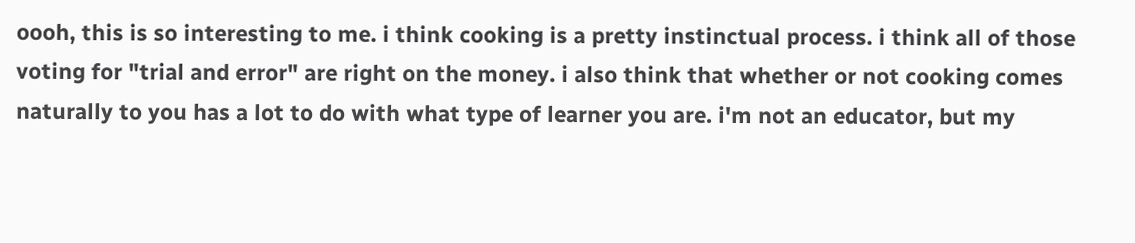oooh, this is so interesting to me. i think cooking is a pretty instinctual process. i think all of those voting for "trial and error" are right on the money. i also think that whether or not cooking comes naturally to you has a lot to do with what type of learner you are. i'm not an educator, but my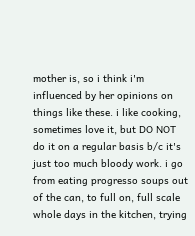mother is, so i think i'm influenced by her opinions on things like these. i like cooking, sometimes love it, but DO NOT do it on a regular basis b/c it's just too much bloody work. i go from eating progresso soups out of the can, to full on, full scale whole days in the kitchen, trying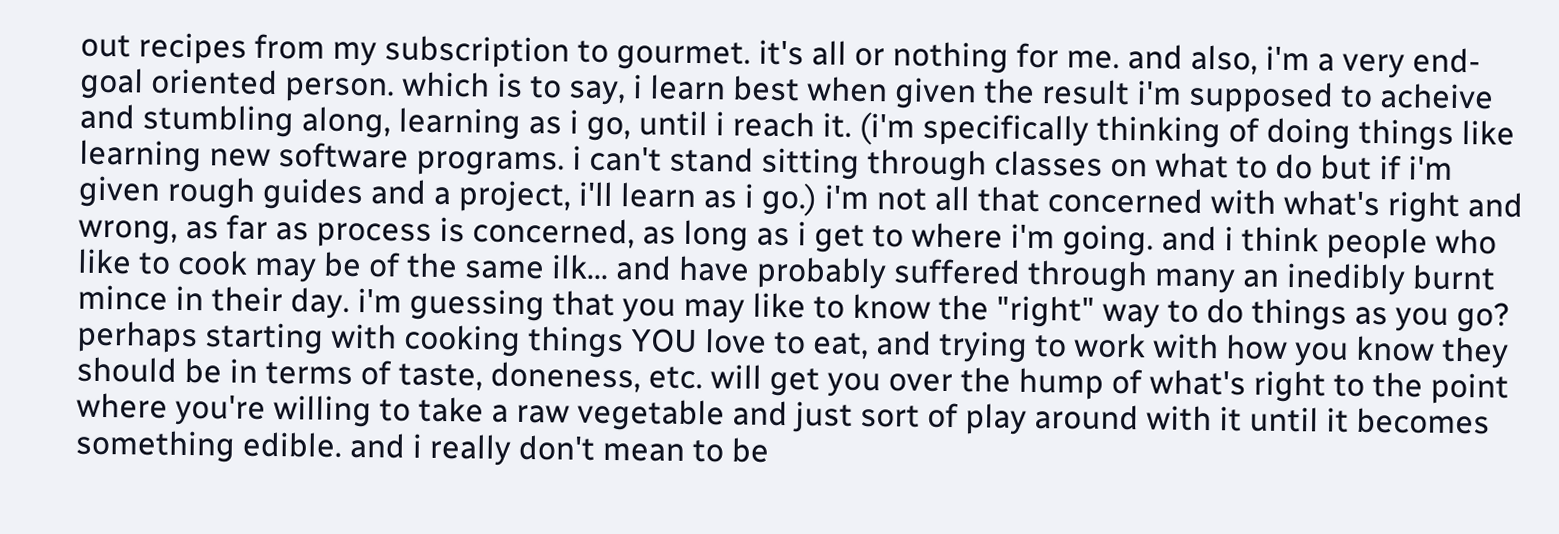out recipes from my subscription to gourmet. it's all or nothing for me. and also, i'm a very end-goal oriented person. which is to say, i learn best when given the result i'm supposed to acheive and stumbling along, learning as i go, until i reach it. (i'm specifically thinking of doing things like learning new software programs. i can't stand sitting through classes on what to do but if i'm given rough guides and a project, i'll learn as i go.) i'm not all that concerned with what's right and wrong, as far as process is concerned, as long as i get to where i'm going. and i think people who like to cook may be of the same ilk... and have probably suffered through many an inedibly burnt mince in their day. i'm guessing that you may like to know the "right" way to do things as you go? perhaps starting with cooking things YOU love to eat, and trying to work with how you know they should be in terms of taste, doneness, etc. will get you over the hump of what's right to the point where you're willing to take a raw vegetable and just sort of play around with it until it becomes something edible. and i really don't mean to be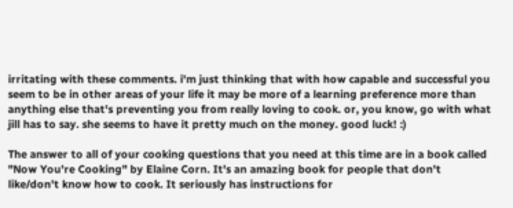irritating with these comments. i'm just thinking that with how capable and successful you seem to be in other areas of your life it may be more of a learning preference more than anything else that's preventing you from really loving to cook. or, you know, go with what jill has to say. she seems to have it pretty much on the money. good luck! :)

The answer to all of your cooking questions that you need at this time are in a book called "Now You're Cooking" by Elaine Corn. It's an amazing book for people that don't like/don't know how to cook. It seriously has instructions for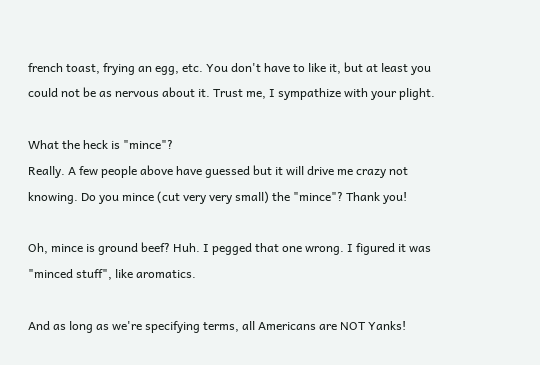french toast, frying an egg, etc. You don't have to like it, but at least you could not be as nervous about it. Trust me, I sympathize with your plight.

What the heck is "mince"?
Really. A few people above have guessed but it will drive me crazy not knowing. Do you mince (cut very very small) the "mince"? Thank you!

Oh, mince is ground beef? Huh. I pegged that one wrong. I figured it was "minced stuff", like aromatics.

And as long as we're specifying terms, all Americans are NOT Yanks!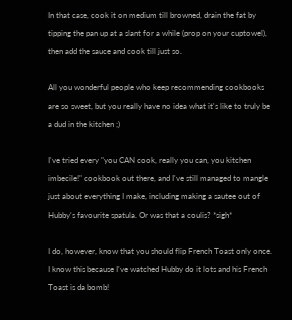In that case, cook it on medium till browned, drain the fat by tipping the pan up at a slant for a while (prop on your cuptowel), then add the sauce and cook till just so.

All you wonderful people who keep recommending cookbooks are so sweet, but you really have no idea what it's like to truly be a dud in the kitchen ;)

I've tried every "you CAN cook, really you can, you kitchen imbecile!" cookbook out there, and I've still managed to mangle just about everything I make, including making a sautee out of Hubby's favourite spatula. Or was that a coulis? *sigh*

I do, however, know that you should flip French Toast only once. I know this because I've watched Hubby do it lots and his French Toast is da bomb!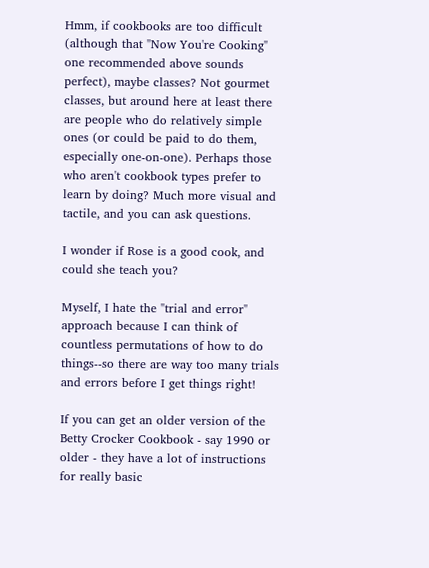Hmm, if cookbooks are too difficult (although that "Now You're Cooking" one recommended above sounds perfect), maybe classes? Not gourmet classes, but around here at least there are people who do relatively simple ones (or could be paid to do them, especially one-on-one). Perhaps those who aren't cookbook types prefer to learn by doing? Much more visual and tactile, and you can ask questions.

I wonder if Rose is a good cook, and could she teach you?

Myself, I hate the "trial and error" approach because I can think of countless permutations of how to do things--so there are way too many trials and errors before I get things right!

If you can get an older version of the Betty Crocker Cookbook - say 1990 or older - they have a lot of instructions for really basic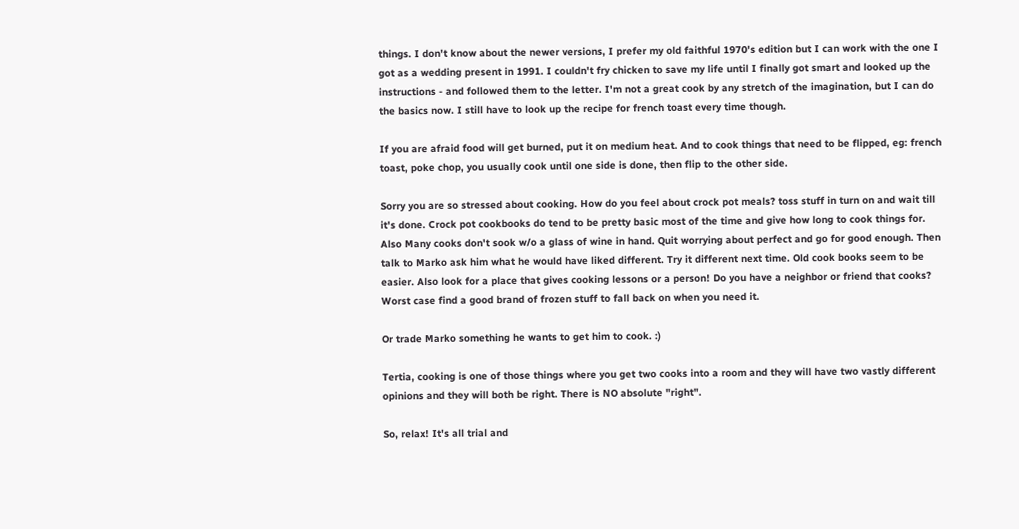things. I don't know about the newer versions, I prefer my old faithful 1970's edition but I can work with the one I got as a wedding present in 1991. I couldn't fry chicken to save my life until I finally got smart and looked up the instructions - and followed them to the letter. I'm not a great cook by any stretch of the imagination, but I can do the basics now. I still have to look up the recipe for french toast every time though.

If you are afraid food will get burned, put it on medium heat. And to cook things that need to be flipped, eg: french toast, poke chop, you usually cook until one side is done, then flip to the other side.

Sorry you are so stressed about cooking. How do you feel about crock pot meals? toss stuff in turn on and wait till it's done. Crock pot cookbooks do tend to be pretty basic most of the time and give how long to cook things for. Also Many cooks don't sook w/o a glass of wine in hand. Quit worrying about perfect and go for good enough. Then talk to Marko ask him what he would have liked different. Try it different next time. Old cook books seem to be easier. Also look for a place that gives cooking lessons or a person! Do you have a neighbor or friend that cooks? Worst case find a good brand of frozen stuff to fall back on when you need it.

Or trade Marko something he wants to get him to cook. :)

Tertia, cooking is one of those things where you get two cooks into a room and they will have two vastly different opinions and they will both be right. There is NO absolute "right".

So, relax! It's all trial and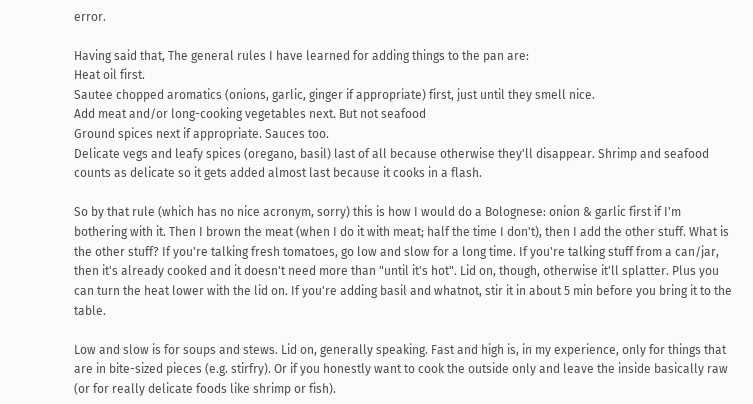error.

Having said that, The general rules I have learned for adding things to the pan are:
Heat oil first.
Sautee chopped aromatics (onions, garlic, ginger if appropriate) first, just until they smell nice.
Add meat and/or long-cooking vegetables next. But not seafood
Ground spices next if appropriate. Sauces too.
Delicate vegs and leafy spices (oregano, basil) last of all because otherwise they'll disappear. Shrimp and seafood counts as delicate so it gets added almost last because it cooks in a flash.

So by that rule (which has no nice acronym, sorry) this is how I would do a Bolognese: onion & garlic first if I'm bothering with it. Then I brown the meat (when I do it with meat; half the time I don't), then I add the other stuff. What is the other stuff? If you're talking fresh tomatoes, go low and slow for a long time. If you're talking stuff from a can/jar, then it's already cooked and it doesn't need more than "until it's hot". Lid on, though, otherwise it'll splatter. Plus you can turn the heat lower with the lid on. If you're adding basil and whatnot, stir it in about 5 min before you bring it to the table.

Low and slow is for soups and stews. Lid on, generally speaking. Fast and high is, in my experience, only for things that are in bite-sized pieces (e.g. stirfry). Or if you honestly want to cook the outside only and leave the inside basically raw (or for really delicate foods like shrimp or fish).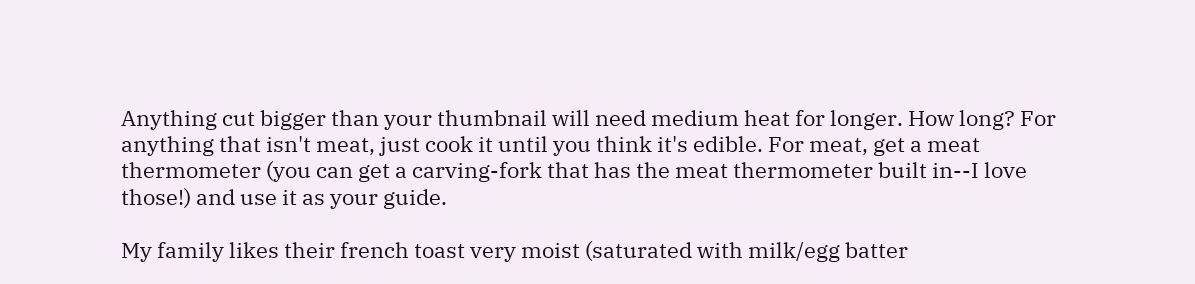Anything cut bigger than your thumbnail will need medium heat for longer. How long? For anything that isn't meat, just cook it until you think it's edible. For meat, get a meat thermometer (you can get a carving-fork that has the meat thermometer built in--I love those!) and use it as your guide.

My family likes their french toast very moist (saturated with milk/egg batter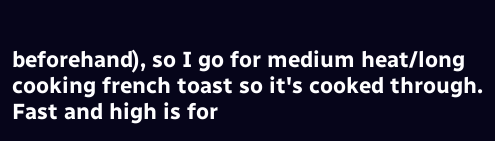beforehand), so I go for medium heat/long cooking french toast so it's cooked through. Fast and high is for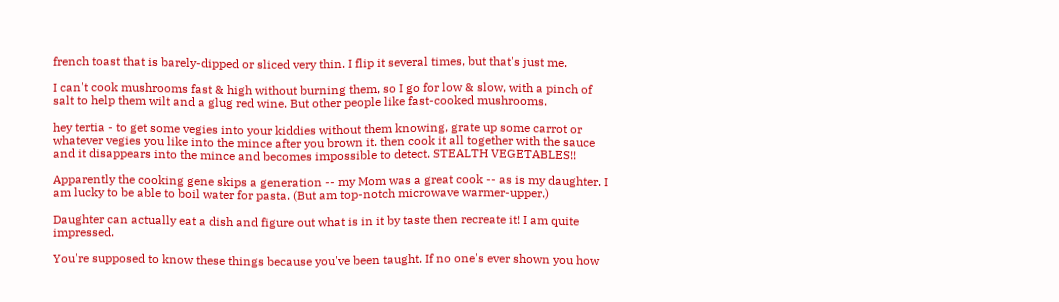french toast that is barely-dipped or sliced very thin. I flip it several times, but that's just me.

I can't cook mushrooms fast & high without burning them, so I go for low & slow, with a pinch of salt to help them wilt and a glug red wine. But other people like fast-cooked mushrooms.

hey tertia - to get some vegies into your kiddies without them knowing, grate up some carrot or whatever vegies you like into the mince after you brown it. then cook it all together with the sauce and it disappears into the mince and becomes impossible to detect. STEALTH VEGETABLES!!

Apparently the cooking gene skips a generation -- my Mom was a great cook -- as is my daughter. I am lucky to be able to boil water for pasta. (But am top-notch microwave warmer-upper.)

Daughter can actually eat a dish and figure out what is in it by taste then recreate it! I am quite impressed.

You're supposed to know these things because you've been taught. If no one's ever shown you how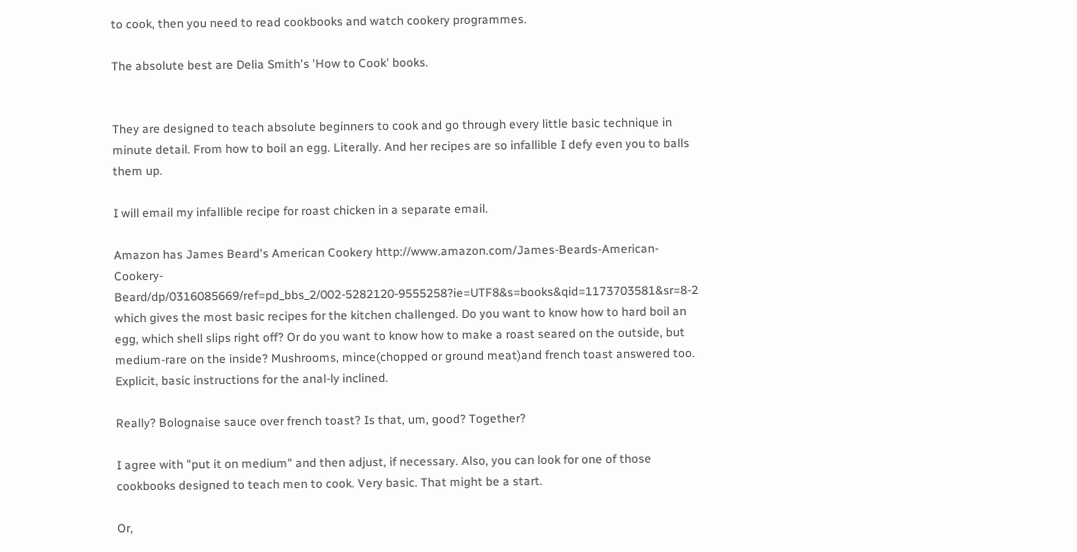to cook, then you need to read cookbooks and watch cookery programmes.

The absolute best are Delia Smith's 'How to Cook' books.


They are designed to teach absolute beginners to cook and go through every little basic technique in minute detail. From how to boil an egg. Literally. And her recipes are so infallible I defy even you to balls them up.

I will email my infallible recipe for roast chicken in a separate email.

Amazon has James Beard's American Cookery http://www.amazon.com/James-Beards-American-Cookery-Beard/dp/0316085669/ref=pd_bbs_2/002-5282120-9555258?ie=UTF8&s=books&qid=1173703581&sr=8-2
which gives the most basic recipes for the kitchen challenged. Do you want to know how to hard boil an egg, which shell slips right off? Or do you want to know how to make a roast seared on the outside, but medium-rare on the inside? Mushrooms, mince(chopped or ground meat)and french toast answered too. Explicit, basic instructions for the anal-ly inclined.

Really? Bolognaise sauce over french toast? Is that, um, good? Together?

I agree with "put it on medium" and then adjust, if necessary. Also, you can look for one of those cookbooks designed to teach men to cook. Very basic. That might be a start.

Or,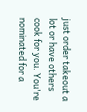just order takeout a lot or have others cook for you. You're nominated for a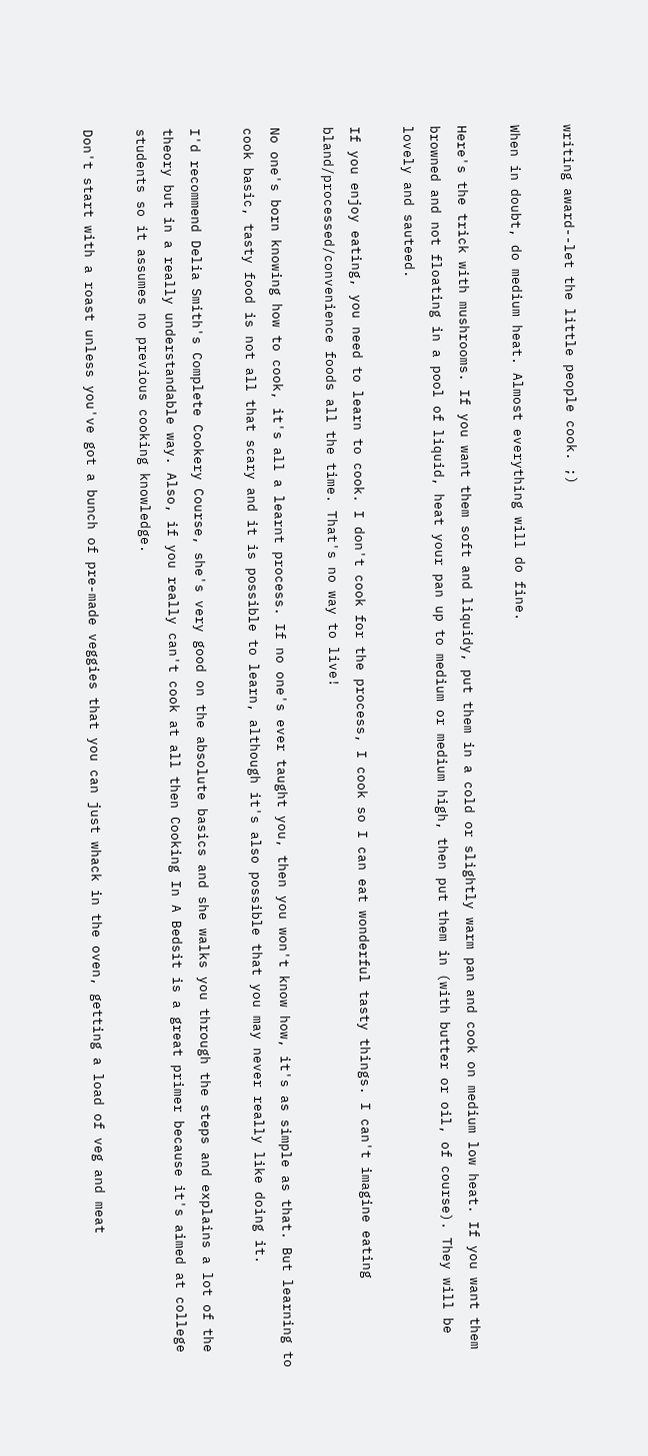writing award--let the little people cook. ;)

When in doubt, do medium heat. Almost everything will do fine.

Here's the trick with mushrooms. If you want them soft and liquidy, put them in a cold or slightly warm pan and cook on medium low heat. If you want them browned and not floating in a pool of liquid, heat your pan up to medium or medium high, then put them in (with butter or oil, of course). They will be lovely and sauteed.

If you enjoy eating, you need to learn to cook. I don't cook for the process, I cook so I can eat wonderful tasty things. I can't imagine eating bland/processed/convenience foods all the time. That's no way to live!

No one's born knowing how to cook, it's all a learnt process. If no one's ever taught you, then you won't know how, it's as simple as that. But learning to cook basic, tasty food is not all that scary and it is possible to learn, although it's also possible that you may never really like doing it.

I'd recommend Delia Smith's Complete Cookery Course, she's very good on the absolute basics and she walks you through the steps and explains a lot of the theory but in a really understandable way. Also, if you really can't cook at all then Cooking In A Bedsit is a great primer because it's aimed at college students so it assumes no previous cooking knowledge.

Don't start with a roast unless you've got a bunch of pre-made veggies that you can just whack in the oven, getting a load of veg and meat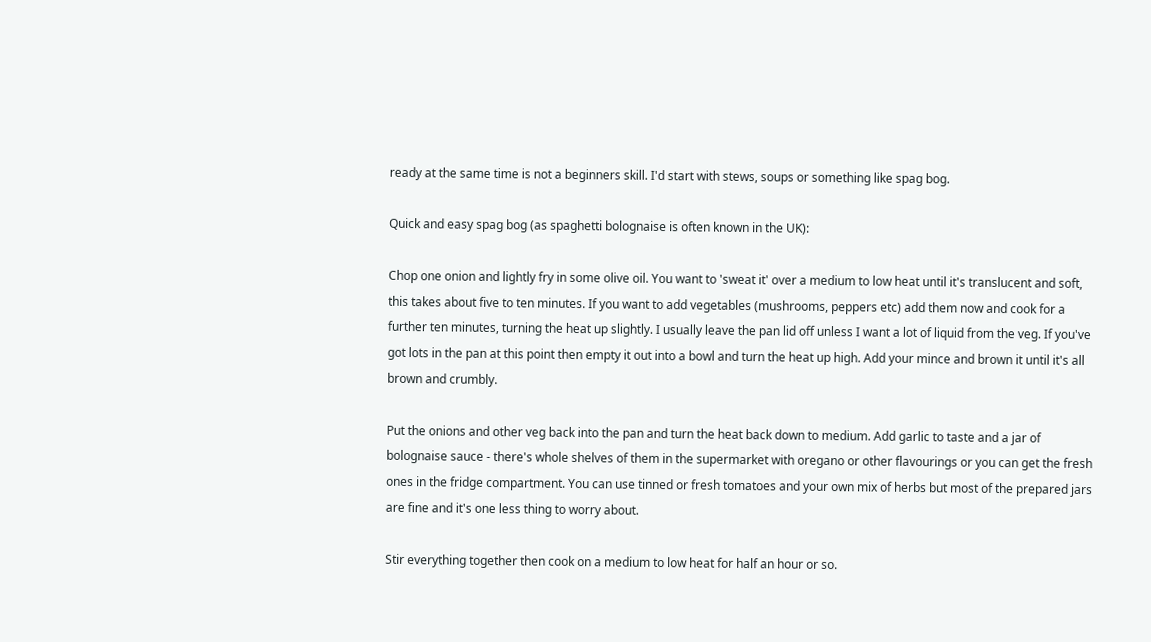ready at the same time is not a beginners skill. I'd start with stews, soups or something like spag bog.

Quick and easy spag bog (as spaghetti bolognaise is often known in the UK):

Chop one onion and lightly fry in some olive oil. You want to 'sweat it' over a medium to low heat until it's translucent and soft, this takes about five to ten minutes. If you want to add vegetables (mushrooms, peppers etc) add them now and cook for a further ten minutes, turning the heat up slightly. I usually leave the pan lid off unless I want a lot of liquid from the veg. If you've got lots in the pan at this point then empty it out into a bowl and turn the heat up high. Add your mince and brown it until it's all brown and crumbly.

Put the onions and other veg back into the pan and turn the heat back down to medium. Add garlic to taste and a jar of bolognaise sauce - there's whole shelves of them in the supermarket with oregano or other flavourings or you can get the fresh ones in the fridge compartment. You can use tinned or fresh tomatoes and your own mix of herbs but most of the prepared jars are fine and it's one less thing to worry about.

Stir everything together then cook on a medium to low heat for half an hour or so.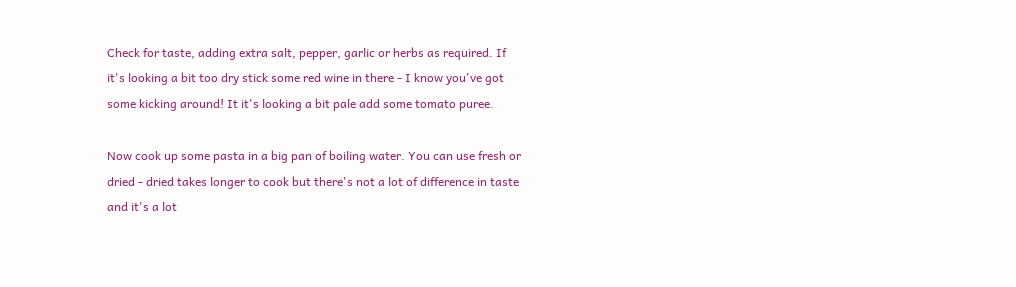Check for taste, adding extra salt, pepper, garlic or herbs as required. If it's looking a bit too dry stick some red wine in there - I know you've got some kicking around! It it's looking a bit pale add some tomato puree.

Now cook up some pasta in a big pan of boiling water. You can use fresh or dried - dried takes longer to cook but there's not a lot of difference in taste and it's a lot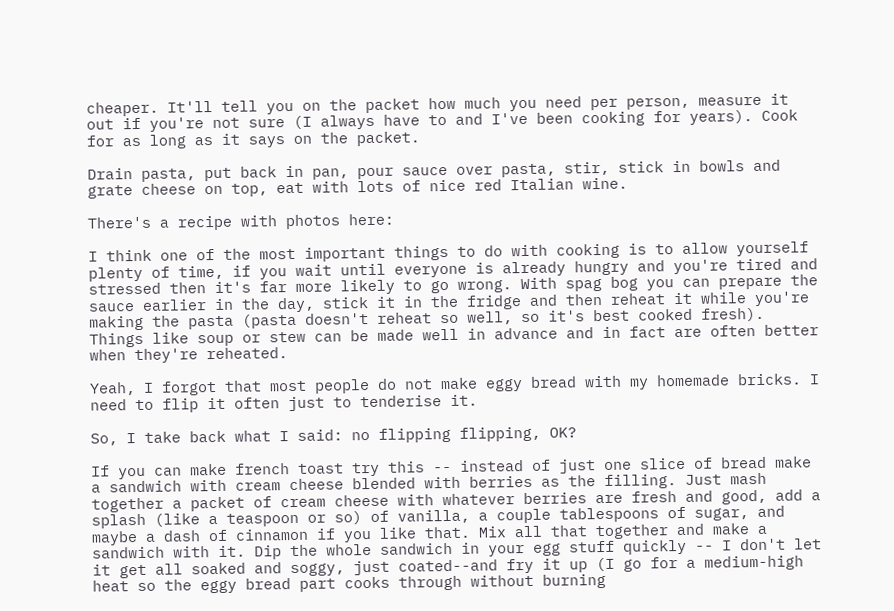cheaper. It'll tell you on the packet how much you need per person, measure it out if you're not sure (I always have to and I've been cooking for years). Cook for as long as it says on the packet.

Drain pasta, put back in pan, pour sauce over pasta, stir, stick in bowls and grate cheese on top, eat with lots of nice red Italian wine.

There's a recipe with photos here:

I think one of the most important things to do with cooking is to allow yourself plenty of time, if you wait until everyone is already hungry and you're tired and stressed then it's far more likely to go wrong. With spag bog you can prepare the sauce earlier in the day, stick it in the fridge and then reheat it while you're making the pasta (pasta doesn't reheat so well, so it's best cooked fresh). Things like soup or stew can be made well in advance and in fact are often better when they're reheated.

Yeah, I forgot that most people do not make eggy bread with my homemade bricks. I need to flip it often just to tenderise it.

So, I take back what I said: no flipping flipping, OK?

If you can make french toast try this -- instead of just one slice of bread make a sandwich with cream cheese blended with berries as the filling. Just mash together a packet of cream cheese with whatever berries are fresh and good, add a splash (like a teaspoon or so) of vanilla, a couple tablespoons of sugar, and maybe a dash of cinnamon if you like that. Mix all that together and make a sandwich with it. Dip the whole sandwich in your egg stuff quickly -- I don't let it get all soaked and soggy, just coated--and fry it up (I go for a medium-high heat so the eggy bread part cooks through without burning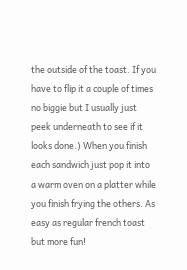the outside of the toast. If you have to flip it a couple of times no biggie but I usually just peek underneath to see if it looks done.) When you finish each sandwich just pop it into a warm oven on a platter while you finish frying the others. As easy as regular french toast but more fun!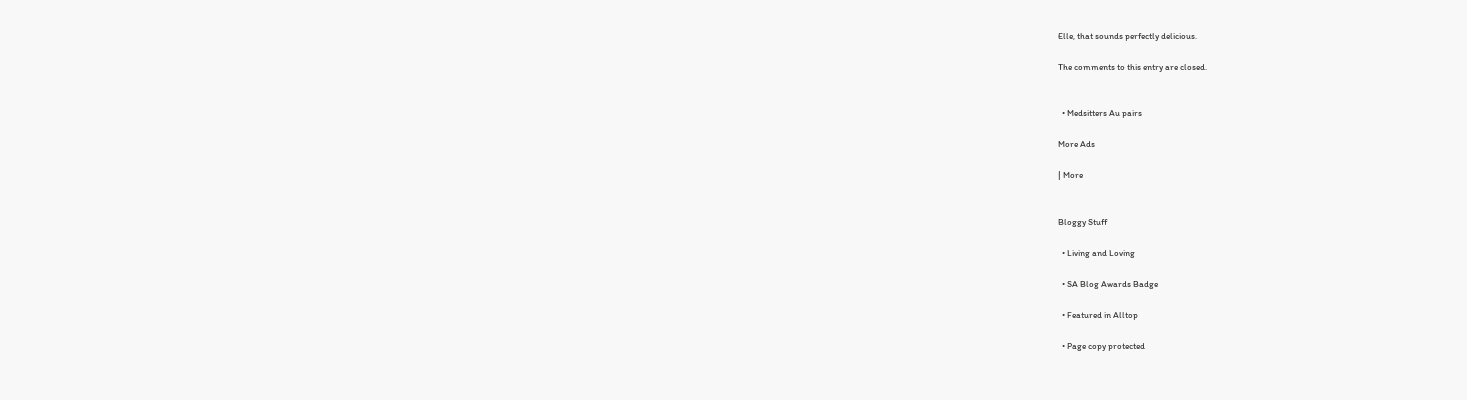Elle, that sounds perfectly delicious.

The comments to this entry are closed.


  • Medsitters Au pairs

More Ads

| More


Bloggy Stuff

  • Living and Loving

  • SA Blog Awards Badge

  • Featured in Alltop

  • Page copy protected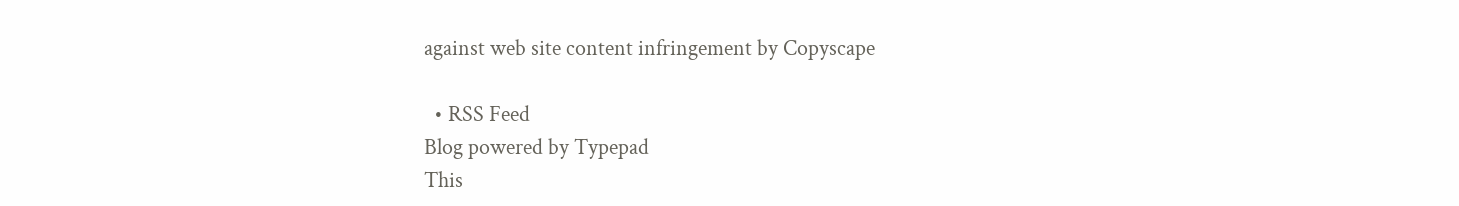against web site content infringement by Copyscape

  • RSS Feed
Blog powered by Typepad
This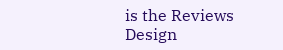is the Reviews Design